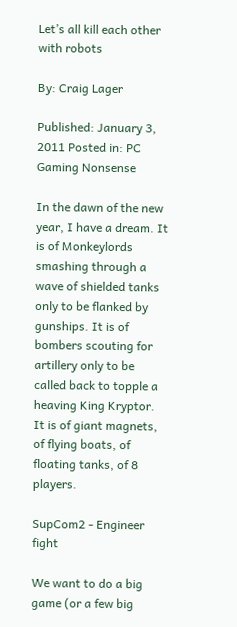Let’s all kill each other with robots

By: Craig Lager

Published: January 3, 2011 Posted in: PC Gaming Nonsense

In the dawn of the new year, I have a dream. It is of Monkeylords smashing through a wave of shielded tanks only to be flanked by gunships. It is of bombers scouting for artillery only to be called back to topple a heaving King Kryptor. It is of giant magnets, of flying boats, of floating tanks, of 8 players.

SupCom2 - Engineer fight

We want to do a big game (or a few big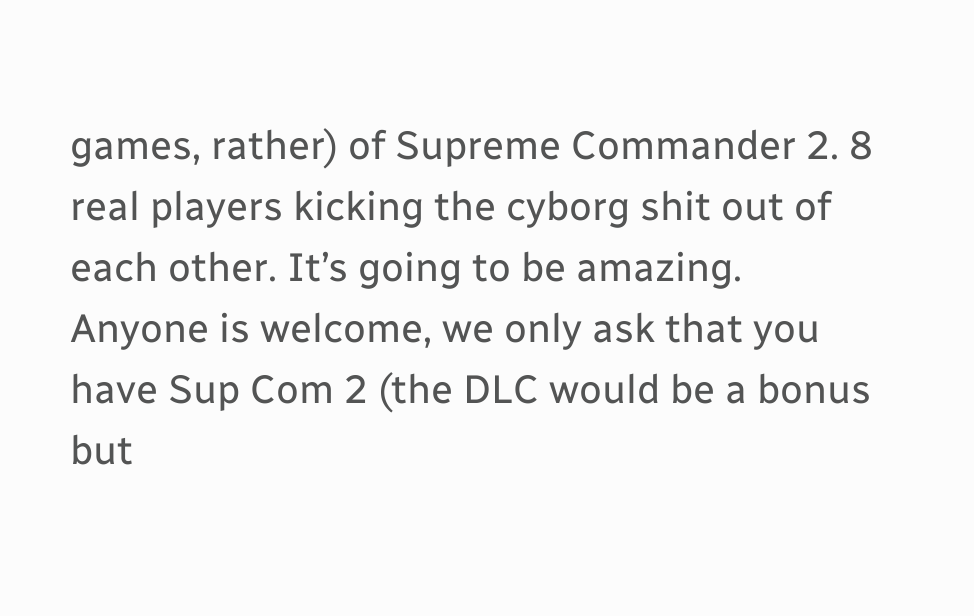games, rather) of Supreme Commander 2. 8 real players kicking the cyborg shit out of each other. It’s going to be amazing. Anyone is welcome, we only ask that you have Sup Com 2 (the DLC would be a bonus but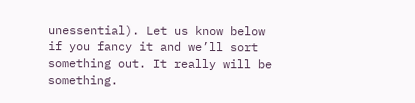unessential). Let us know below if you fancy it and we’ll sort something out. It really will be something.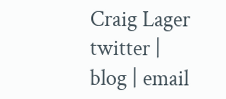Craig Lager
twitter | blog | email